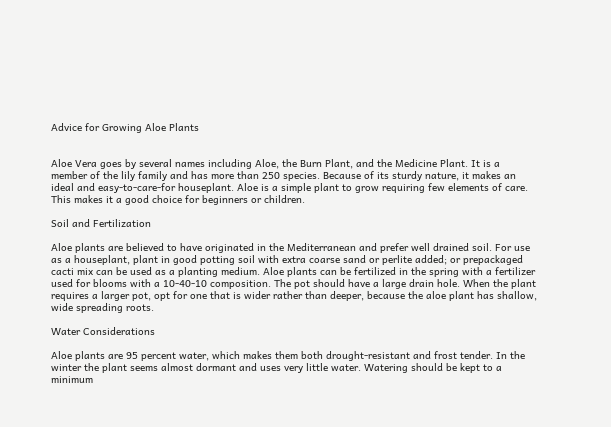Advice for Growing Aloe Plants


Aloe Vera goes by several names including Aloe, the Burn Plant, and the Medicine Plant. It is a member of the lily family and has more than 250 species. Because of its sturdy nature, it makes an ideal and easy-to-care-for houseplant. Aloe is a simple plant to grow requiring few elements of care. This makes it a good choice for beginners or children.

Soil and Fertilization

Aloe plants are believed to have originated in the Mediterranean and prefer well drained soil. For use as a houseplant, plant in good potting soil with extra coarse sand or perlite added; or prepackaged cacti mix can be used as a planting medium. Aloe plants can be fertilized in the spring with a fertilizer used for blooms with a 10-40-10 composition. The pot should have a large drain hole. When the plant requires a larger pot, opt for one that is wider rather than deeper, because the aloe plant has shallow, wide spreading roots.

Water Considerations

Aloe plants are 95 percent water, which makes them both drought-resistant and frost tender. In the winter the plant seems almost dormant and uses very little water. Watering should be kept to a minimum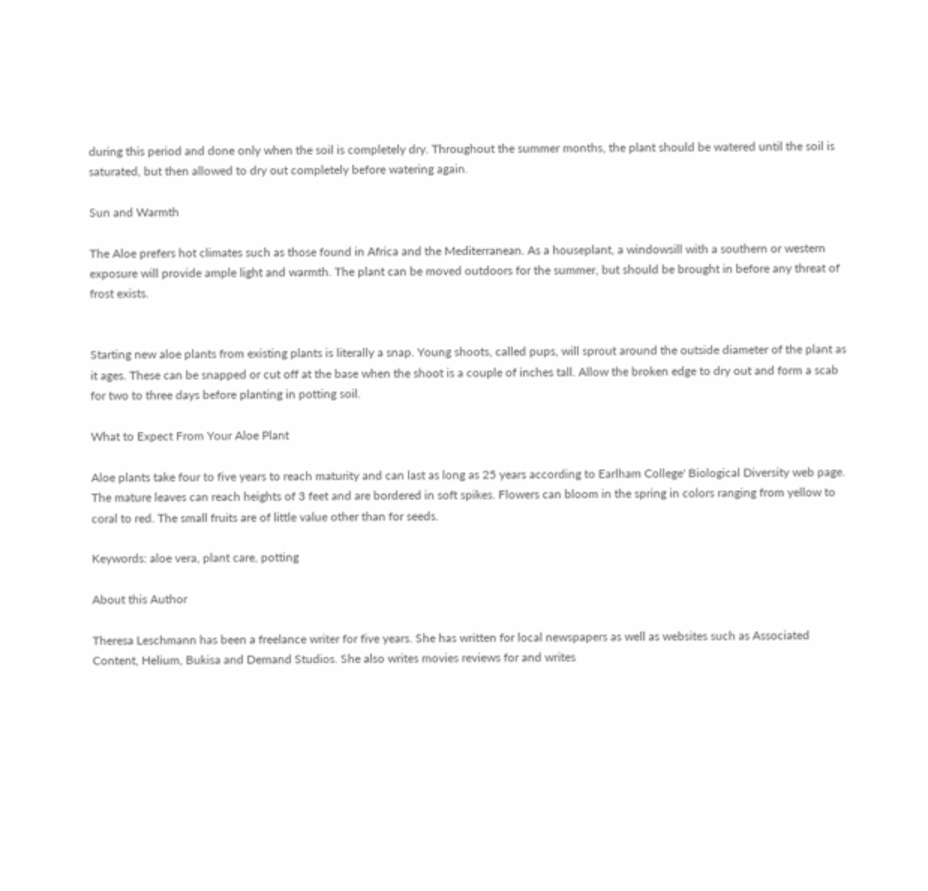during this period and done only when the soil is completely dry. Throughout the summer months, the plant should be watered until the soil is saturated, but then allowed to dry out completely before watering again.

Sun and Warmth

The Aloe prefers hot climates such as those found in Africa and the Mediterranean. As a houseplant, a windowsill with a southern or western exposure will provide ample light and warmth. The plant can be moved outdoors for the summer, but should be brought in before any threat of frost exists.


Starting new aloe plants from existing plants is literally a snap. Young shoots, called pups, will sprout around the outside diameter of the plant as it ages. These can be snapped or cut off at the base when the shoot is a couple of inches tall. Allow the broken edge to dry out and form a scab for two to three days before planting in potting soil.

What to Expect From Your Aloe Plant

Aloe plants take four to five years to reach maturity and can last as long as 25 years according to Earlham College' Biological Diversity web page. The mature leaves can reach heights of 3 feet and are bordered in soft spikes. Flowers can bloom in the spring in colors ranging from yellow to coral to red. The small fruits are of little value other than for seeds.

Keywords: aloe vera, plant care, potting

About this Author

Theresa Leschmann has been a freelance writer for five years. She has written for local newspapers as well as websites such as Associated Content, Helium, Bukisa and Demand Studios. She also writes movies reviews for and writes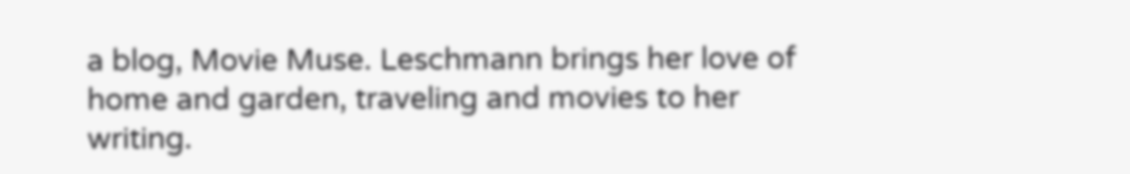a blog, Movie Muse. Leschmann brings her love of home and garden, traveling and movies to her writing.